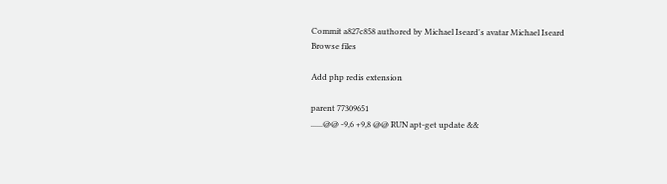Commit a827c858 authored by Michael Iseard's avatar Michael Iseard
Browse files

Add php redis extension

parent 77309651
......@@ -9,6 +9,8 @@ RUN apt-get update &&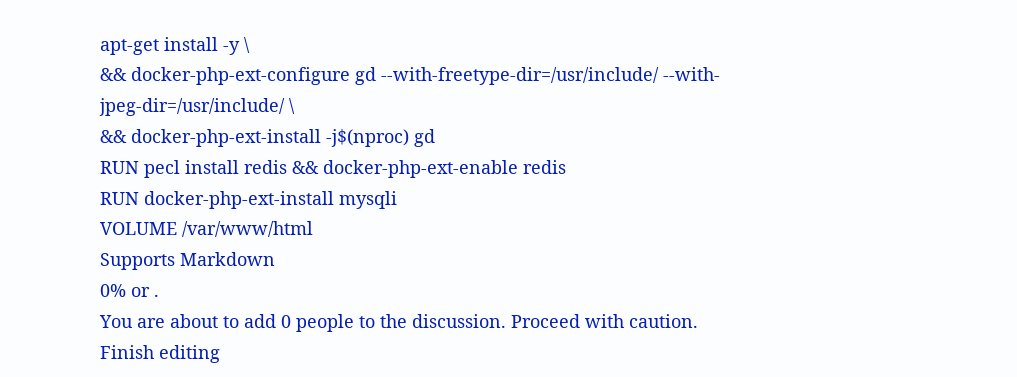apt-get install -y \
&& docker-php-ext-configure gd --with-freetype-dir=/usr/include/ --with-jpeg-dir=/usr/include/ \
&& docker-php-ext-install -j$(nproc) gd
RUN pecl install redis && docker-php-ext-enable redis
RUN docker-php-ext-install mysqli
VOLUME /var/www/html
Supports Markdown
0% or .
You are about to add 0 people to the discussion. Proceed with caution.
Finish editing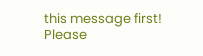this message first!
Please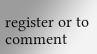register or to comment